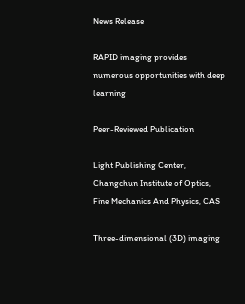News Release

RAPID imaging provides numerous opportunities with deep learning

Peer-Reviewed Publication

Light Publishing Center, Changchun Institute of Optics, Fine Mechanics And Physics, CAS

Three-dimensional (3D) imaging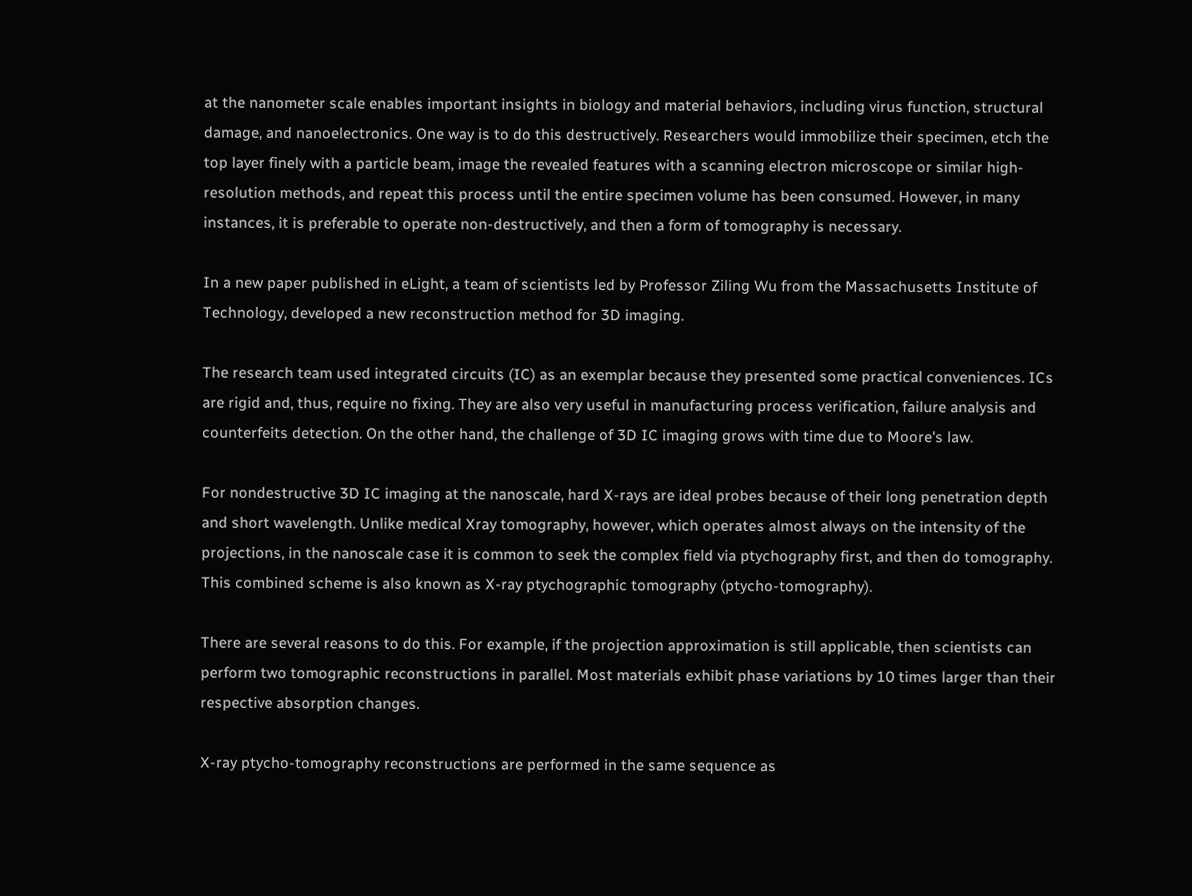at the nanometer scale enables important insights in biology and material behaviors, including virus function, structural damage, and nanoelectronics. One way is to do this destructively. Researchers would immobilize their specimen, etch the top layer finely with a particle beam, image the revealed features with a scanning electron microscope or similar high-resolution methods, and repeat this process until the entire specimen volume has been consumed. However, in many instances, it is preferable to operate non-destructively, and then a form of tomography is necessary.

In a new paper published in eLight, a team of scientists led by Professor Ziling Wu from the Massachusetts Institute of Technology, developed a new reconstruction method for 3D imaging.

The research team used integrated circuits (IC) as an exemplar because they presented some practical conveniences. ICs are rigid and, thus, require no fixing. They are also very useful in manufacturing process verification, failure analysis and counterfeits detection. On the other hand, the challenge of 3D IC imaging grows with time due to Moore's law.

For nondestructive 3D IC imaging at the nanoscale, hard X-rays are ideal probes because of their long penetration depth and short wavelength. Unlike medical Xray tomography, however, which operates almost always on the intensity of the projections, in the nanoscale case it is common to seek the complex field via ptychography first, and then do tomography. This combined scheme is also known as X-ray ptychographic tomography (ptycho-tomography).

There are several reasons to do this. For example, if the projection approximation is still applicable, then scientists can perform two tomographic reconstructions in parallel. Most materials exhibit phase variations by 10 times larger than their respective absorption changes.

X-ray ptycho-tomography reconstructions are performed in the same sequence as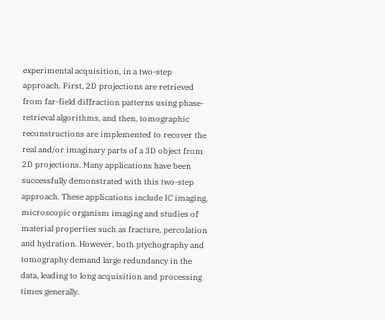experimental acquisition, in a two-step approach. First, 2D projections are retrieved from far-field diffraction patterns using phase-retrieval algorithms, and then, tomographic reconstructions are implemented to recover the real and/or imaginary parts of a 3D object from 2D projections. Many applications have been successfully demonstrated with this two-step approach. These applications include IC imaging, microscopic organism imaging and studies of material properties such as fracture, percolation and hydration. However, both ptychography and tomography demand large redundancy in the data, leading to long acquisition and processing times generally.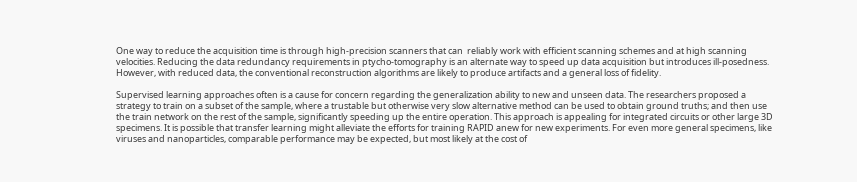One way to reduce the acquisition time is through high-precision scanners that can  reliably work with efficient scanning schemes and at high scanning velocities. Reducing the data redundancy requirements in ptycho-tomography is an alternate way to speed up data acquisition but introduces ill-posedness. However, with reduced data, the conventional reconstruction algorithms are likely to produce artifacts and a general loss of fidelity.

Supervised learning approaches often is a cause for concern regarding the generalization ability to new and unseen data. The researchers proposed a strategy to train on a subset of the sample, where a trustable but otherwise very slow alternative method can be used to obtain ground truths; and then use the train network on the rest of the sample, significantly speeding up the entire operation. This approach is appealing for integrated circuits or other large 3D specimens. It is possible that transfer learning might alleviate the efforts for training RAPID anew for new experiments. For even more general specimens, like viruses and nanoparticles, comparable performance may be expected, but most likely at the cost of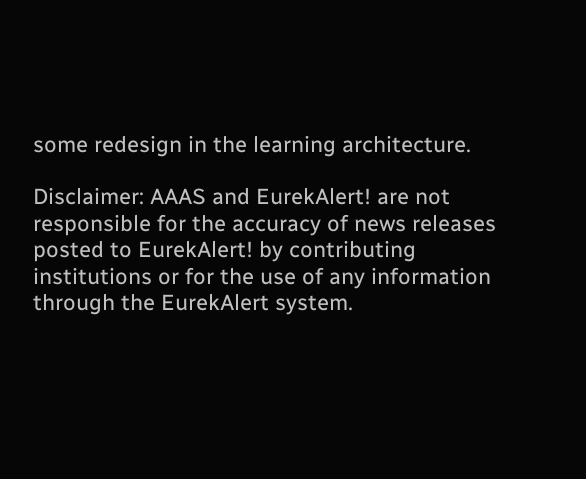some redesign in the learning architecture.

Disclaimer: AAAS and EurekAlert! are not responsible for the accuracy of news releases posted to EurekAlert! by contributing institutions or for the use of any information through the EurekAlert system.